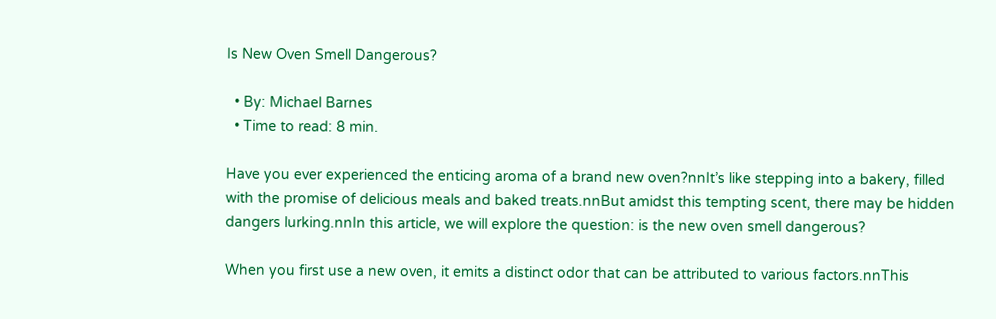Is New Oven Smell Dangerous?

  • By: Michael Barnes
  • Time to read: 8 min.

Have you ever experienced the enticing aroma of a brand new oven?nnIt’s like stepping into a bakery, filled with the promise of delicious meals and baked treats.nnBut amidst this tempting scent, there may be hidden dangers lurking.nnIn this article, we will explore the question: is the new oven smell dangerous?

When you first use a new oven, it emits a distinct odor that can be attributed to various factors.nnThis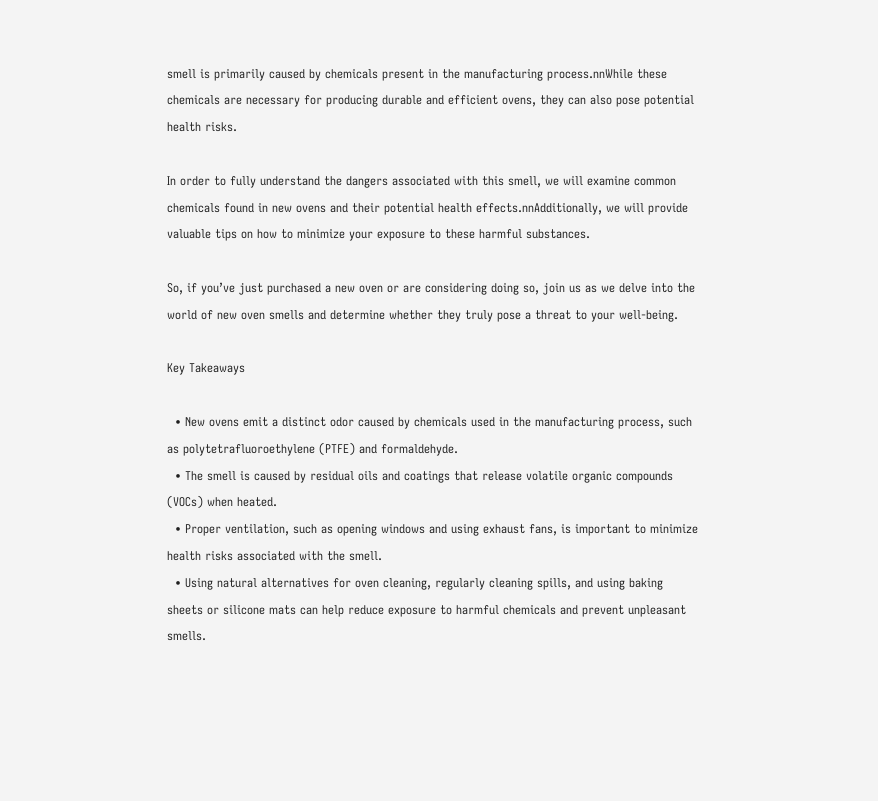smell is primarily caused by chemicals present in the manufacturing process.nnWhile these chemicals are necessary for producing durable and efficient ovens, they can also pose potential health risks.

In order to fully understand the dangers associated with this smell, we will examine common chemicals found in new ovens and their potential health effects.nnAdditionally, we will provide valuable tips on how to minimize your exposure to these harmful substances.

So, if you’ve just purchased a new oven or are considering doing so, join us as we delve into the world of new oven smells and determine whether they truly pose a threat to your well-being.

Key Takeaways

  • New ovens emit a distinct odor caused by chemicals used in the manufacturing process, such as polytetrafluoroethylene (PTFE) and formaldehyde.
  • The smell is caused by residual oils and coatings that release volatile organic compounds (VOCs) when heated.
  • Proper ventilation, such as opening windows and using exhaust fans, is important to minimize health risks associated with the smell.
  • Using natural alternatives for oven cleaning, regularly cleaning spills, and using baking sheets or silicone mats can help reduce exposure to harmful chemicals and prevent unpleasant smells.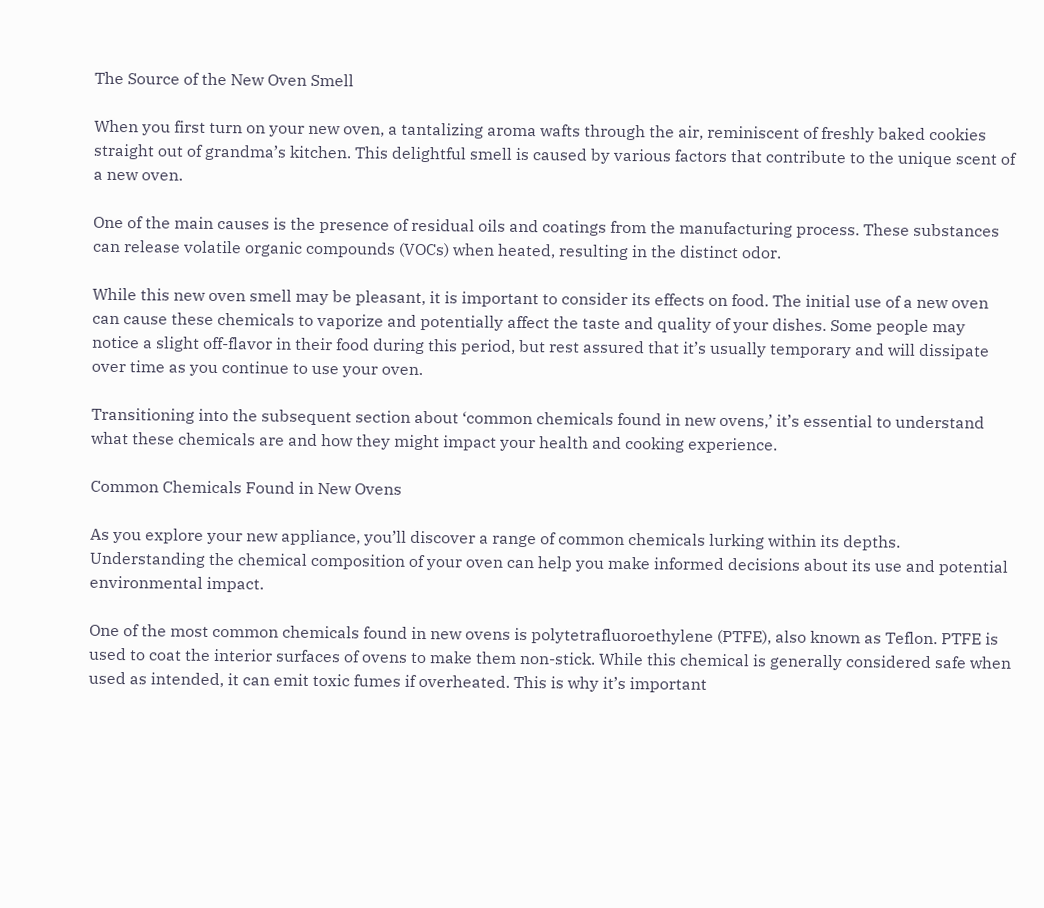The Source of the New Oven Smell

When you first turn on your new oven, a tantalizing aroma wafts through the air, reminiscent of freshly baked cookies straight out of grandma’s kitchen. This delightful smell is caused by various factors that contribute to the unique scent of a new oven.

One of the main causes is the presence of residual oils and coatings from the manufacturing process. These substances can release volatile organic compounds (VOCs) when heated, resulting in the distinct odor.

While this new oven smell may be pleasant, it is important to consider its effects on food. The initial use of a new oven can cause these chemicals to vaporize and potentially affect the taste and quality of your dishes. Some people may notice a slight off-flavor in their food during this period, but rest assured that it’s usually temporary and will dissipate over time as you continue to use your oven.

Transitioning into the subsequent section about ‘common chemicals found in new ovens,’ it’s essential to understand what these chemicals are and how they might impact your health and cooking experience.

Common Chemicals Found in New Ovens

As you explore your new appliance, you’ll discover a range of common chemicals lurking within its depths. Understanding the chemical composition of your oven can help you make informed decisions about its use and potential environmental impact.

One of the most common chemicals found in new ovens is polytetrafluoroethylene (PTFE), also known as Teflon. PTFE is used to coat the interior surfaces of ovens to make them non-stick. While this chemical is generally considered safe when used as intended, it can emit toxic fumes if overheated. This is why it’s important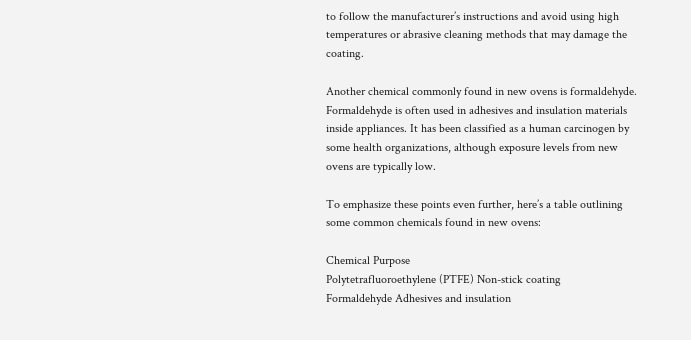to follow the manufacturer’s instructions and avoid using high temperatures or abrasive cleaning methods that may damage the coating.

Another chemical commonly found in new ovens is formaldehyde. Formaldehyde is often used in adhesives and insulation materials inside appliances. It has been classified as a human carcinogen by some health organizations, although exposure levels from new ovens are typically low.

To emphasize these points even further, here’s a table outlining some common chemicals found in new ovens:

Chemical Purpose
Polytetrafluoroethylene (PTFE) Non-stick coating
Formaldehyde Adhesives and insulation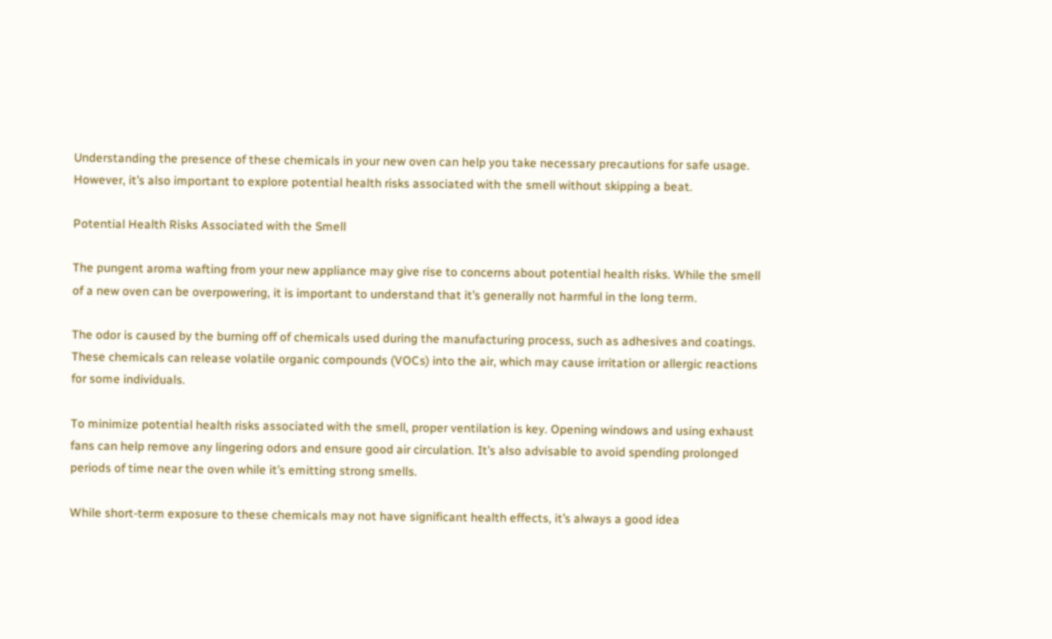Understanding the presence of these chemicals in your new oven can help you take necessary precautions for safe usage. However, it’s also important to explore potential health risks associated with the smell without skipping a beat.

Potential Health Risks Associated with the Smell

The pungent aroma wafting from your new appliance may give rise to concerns about potential health risks. While the smell of a new oven can be overpowering, it is important to understand that it’s generally not harmful in the long term.

The odor is caused by the burning off of chemicals used during the manufacturing process, such as adhesives and coatings. These chemicals can release volatile organic compounds (VOCs) into the air, which may cause irritation or allergic reactions for some individuals.

To minimize potential health risks associated with the smell, proper ventilation is key. Opening windows and using exhaust fans can help remove any lingering odors and ensure good air circulation. It’s also advisable to avoid spending prolonged periods of time near the oven while it’s emitting strong smells.

While short-term exposure to these chemicals may not have significant health effects, it’s always a good idea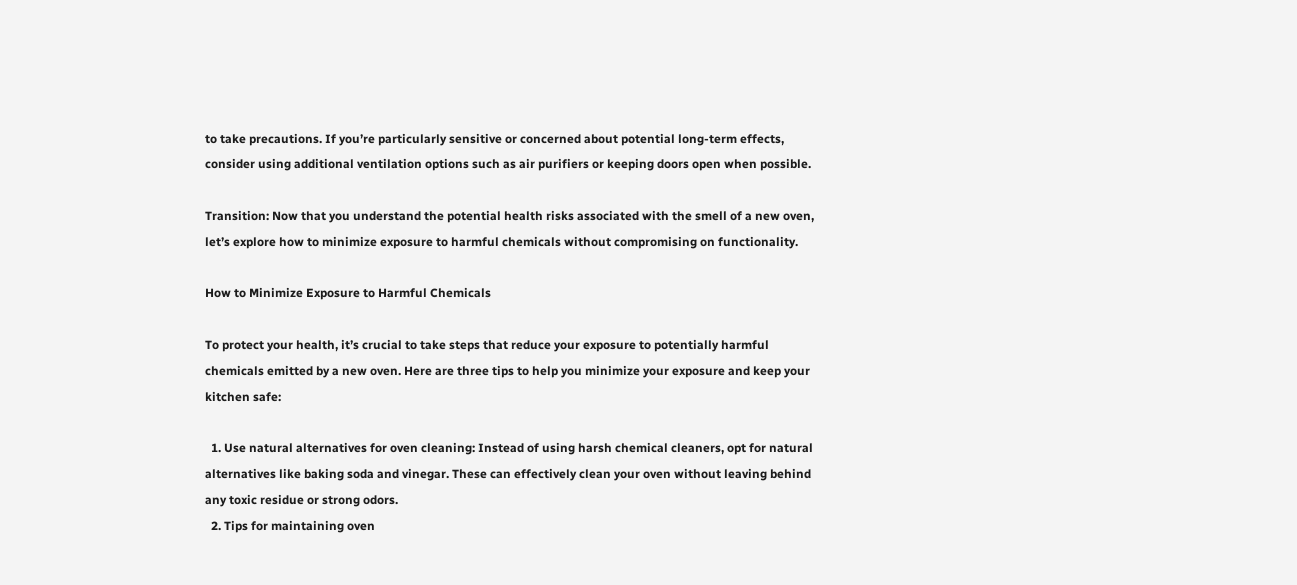to take precautions. If you’re particularly sensitive or concerned about potential long-term effects, consider using additional ventilation options such as air purifiers or keeping doors open when possible.

Transition: Now that you understand the potential health risks associated with the smell of a new oven, let’s explore how to minimize exposure to harmful chemicals without compromising on functionality.

How to Minimize Exposure to Harmful Chemicals

To protect your health, it’s crucial to take steps that reduce your exposure to potentially harmful chemicals emitted by a new oven. Here are three tips to help you minimize your exposure and keep your kitchen safe:

  1. Use natural alternatives for oven cleaning: Instead of using harsh chemical cleaners, opt for natural alternatives like baking soda and vinegar. These can effectively clean your oven without leaving behind any toxic residue or strong odors.
  2. Tips for maintaining oven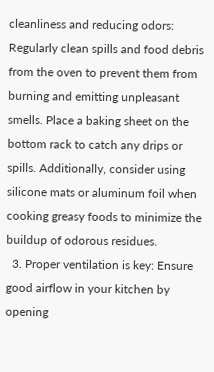cleanliness and reducing odors: Regularly clean spills and food debris from the oven to prevent them from burning and emitting unpleasant smells. Place a baking sheet on the bottom rack to catch any drips or spills. Additionally, consider using silicone mats or aluminum foil when cooking greasy foods to minimize the buildup of odorous residues.
  3. Proper ventilation is key: Ensure good airflow in your kitchen by opening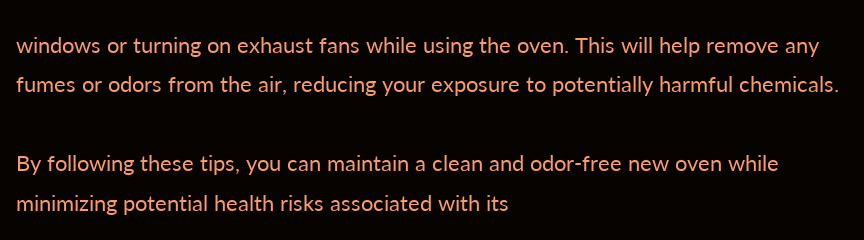windows or turning on exhaust fans while using the oven. This will help remove any fumes or odors from the air, reducing your exposure to potentially harmful chemicals.

By following these tips, you can maintain a clean and odor-free new oven while minimizing potential health risks associated with its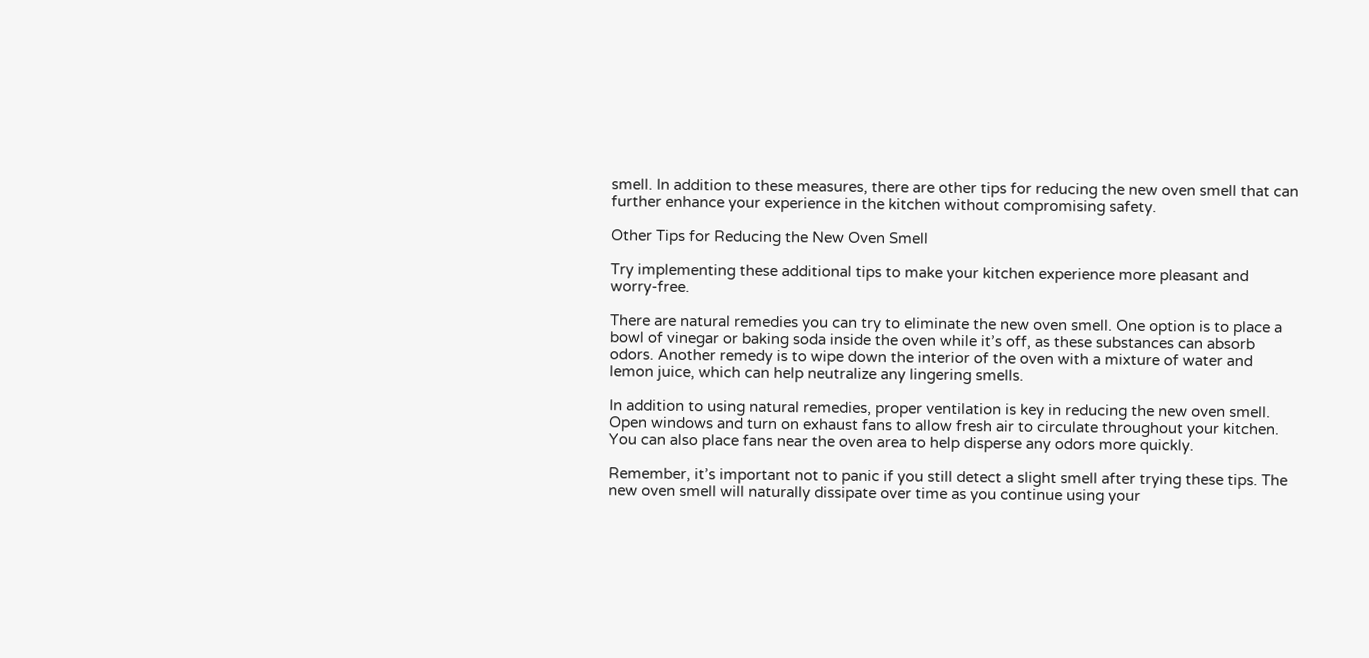smell. In addition to these measures, there are other tips for reducing the new oven smell that can further enhance your experience in the kitchen without compromising safety.

Other Tips for Reducing the New Oven Smell

Try implementing these additional tips to make your kitchen experience more pleasant and worry-free.

There are natural remedies you can try to eliminate the new oven smell. One option is to place a bowl of vinegar or baking soda inside the oven while it’s off, as these substances can absorb odors. Another remedy is to wipe down the interior of the oven with a mixture of water and lemon juice, which can help neutralize any lingering smells.

In addition to using natural remedies, proper ventilation is key in reducing the new oven smell. Open windows and turn on exhaust fans to allow fresh air to circulate throughout your kitchen. You can also place fans near the oven area to help disperse any odors more quickly.

Remember, it’s important not to panic if you still detect a slight smell after trying these tips. The new oven smell will naturally dissipate over time as you continue using your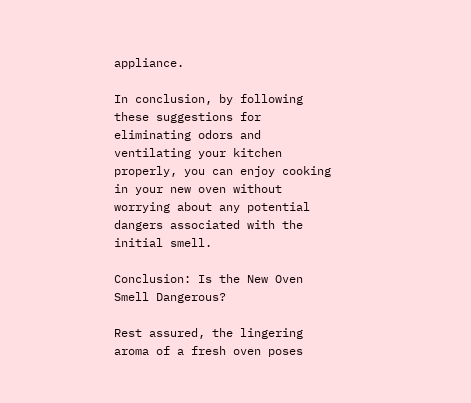appliance.

In conclusion, by following these suggestions for eliminating odors and ventilating your kitchen properly, you can enjoy cooking in your new oven without worrying about any potential dangers associated with the initial smell.

Conclusion: Is the New Oven Smell Dangerous?

Rest assured, the lingering aroma of a fresh oven poses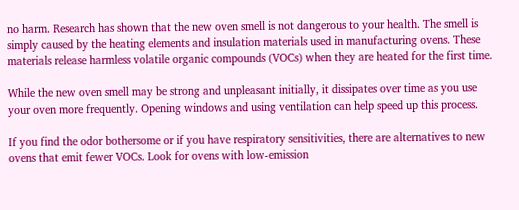no harm. Research has shown that the new oven smell is not dangerous to your health. The smell is simply caused by the heating elements and insulation materials used in manufacturing ovens. These materials release harmless volatile organic compounds (VOCs) when they are heated for the first time.

While the new oven smell may be strong and unpleasant initially, it dissipates over time as you use your oven more frequently. Opening windows and using ventilation can help speed up this process.

If you find the odor bothersome or if you have respiratory sensitivities, there are alternatives to new ovens that emit fewer VOCs. Look for ovens with low-emission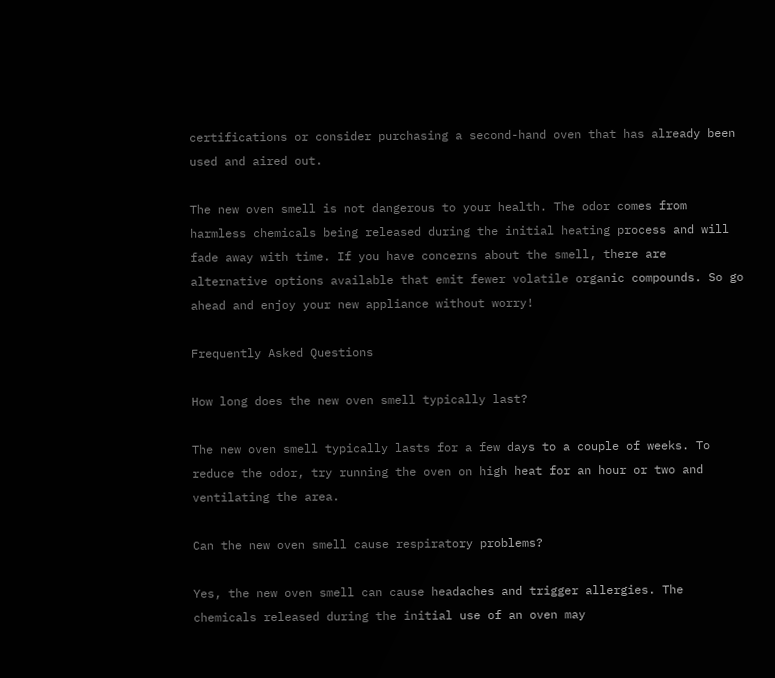certifications or consider purchasing a second-hand oven that has already been used and aired out.

The new oven smell is not dangerous to your health. The odor comes from harmless chemicals being released during the initial heating process and will fade away with time. If you have concerns about the smell, there are alternative options available that emit fewer volatile organic compounds. So go ahead and enjoy your new appliance without worry!

Frequently Asked Questions

How long does the new oven smell typically last?

The new oven smell typically lasts for a few days to a couple of weeks. To reduce the odor, try running the oven on high heat for an hour or two and ventilating the area.

Can the new oven smell cause respiratory problems?

Yes, the new oven smell can cause headaches and trigger allergies. The chemicals released during the initial use of an oven may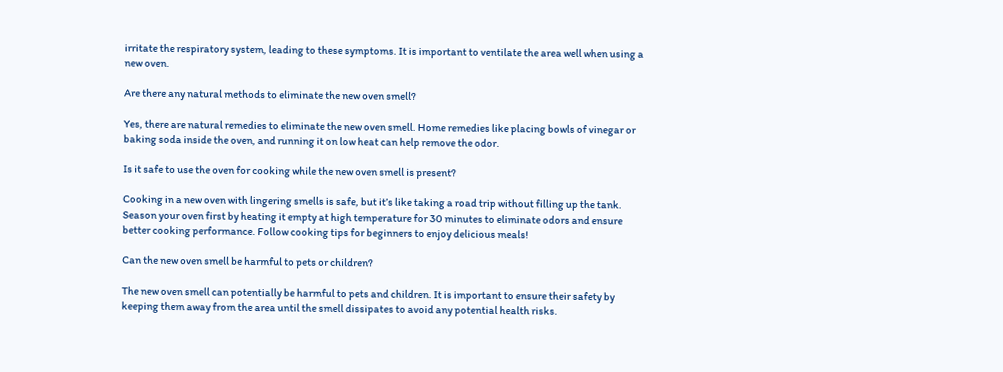irritate the respiratory system, leading to these symptoms. It is important to ventilate the area well when using a new oven.

Are there any natural methods to eliminate the new oven smell?

Yes, there are natural remedies to eliminate the new oven smell. Home remedies like placing bowls of vinegar or baking soda inside the oven, and running it on low heat can help remove the odor.

Is it safe to use the oven for cooking while the new oven smell is present?

Cooking in a new oven with lingering smells is safe, but it’s like taking a road trip without filling up the tank. Season your oven first by heating it empty at high temperature for 30 minutes to eliminate odors and ensure better cooking performance. Follow cooking tips for beginners to enjoy delicious meals!

Can the new oven smell be harmful to pets or children?

The new oven smell can potentially be harmful to pets and children. It is important to ensure their safety by keeping them away from the area until the smell dissipates to avoid any potential health risks.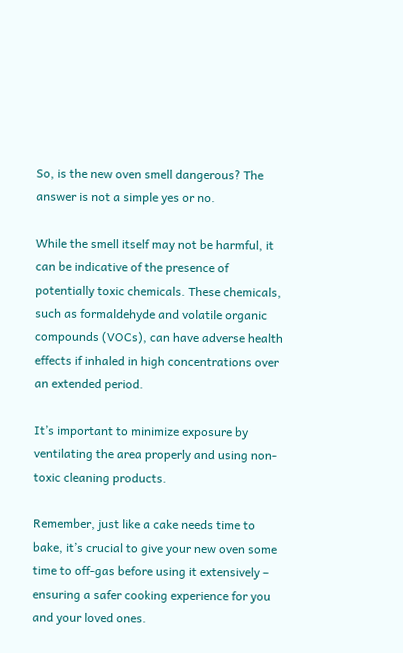So, is the new oven smell dangerous? The answer is not a simple yes or no.

While the smell itself may not be harmful, it can be indicative of the presence of potentially toxic chemicals. These chemicals, such as formaldehyde and volatile organic compounds (VOCs), can have adverse health effects if inhaled in high concentrations over an extended period.

It’s important to minimize exposure by ventilating the area properly and using non-toxic cleaning products.

Remember, just like a cake needs time to bake, it’s crucial to give your new oven some time to off-gas before using it extensively – ensuring a safer cooking experience for you and your loved ones.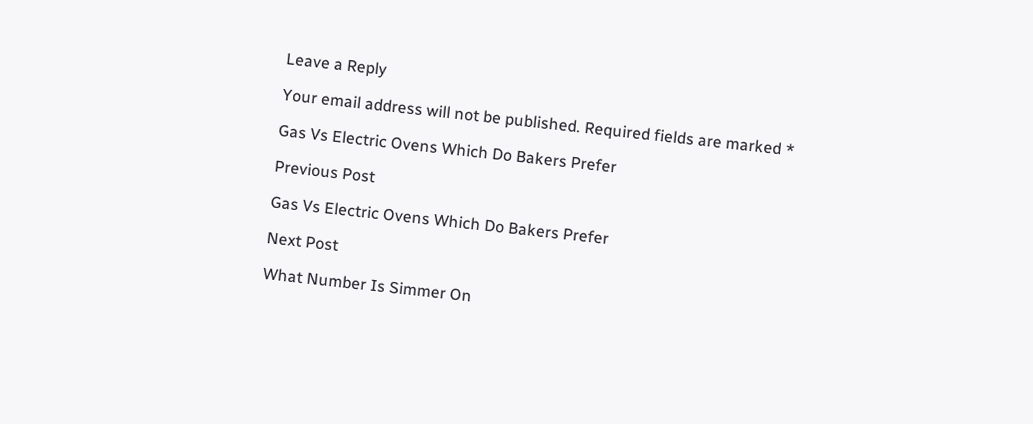Leave a Reply

Your email address will not be published. Required fields are marked *

Gas Vs Electric Ovens Which Do Bakers Prefer

Previous Post

Gas Vs Electric Ovens Which Do Bakers Prefer

Next Post

What Number Is Simmer On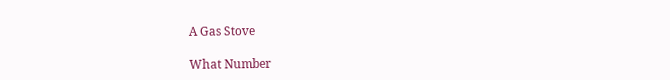A Gas Stove

What Number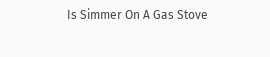Is Simmer On A Gas Stove